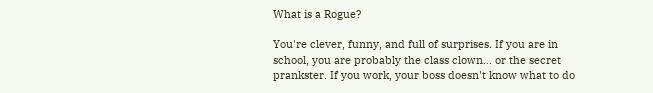What is a Rogue?

You're clever, funny, and full of surprises. If you are in school, you are probably the class clown… or the secret prankster. If you work, your boss doesn't know what to do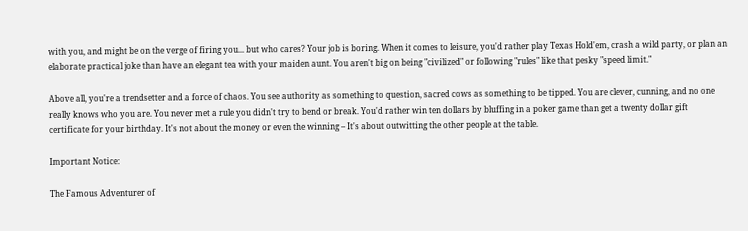with you, and might be on the verge of firing you... but who cares? Your job is boring. When it comes to leisure, you'd rather play Texas Hold'em, crash a wild party, or plan an elaborate practical joke than have an elegant tea with your maiden aunt. You aren't big on being "civilized" or following "rules" like that pesky "speed limit."

Above all, you're a trendsetter and a force of chaos. You see authority as something to question, sacred cows as something to be tipped. You are clever, cunning, and no one really knows who you are. You never met a rule you didn't try to bend or break. You'd rather win ten dollars by bluffing in a poker game than get a twenty dollar gift certificate for your birthday. It's not about the money or even the winning – It's about outwitting the other people at the table.

Important Notice:

The Famous Adventurer of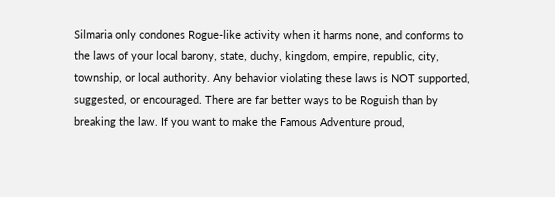Silmaria only condones Rogue-like activity when it harms none, and conforms to the laws of your local barony, state, duchy, kingdom, empire, republic, city, township, or local authority. Any behavior violating these laws is NOT supported, suggested, or encouraged. There are far better ways to be Roguish than by breaking the law. If you want to make the Famous Adventure proud,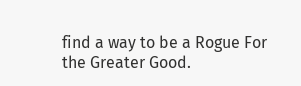find a way to be a Rogue For the Greater Good.